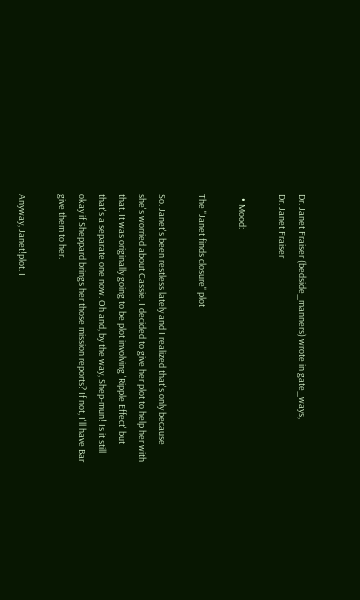Dr. Janet Fraiser (bedside_manners) wrote in gate_ways,
Dr. Janet Fraiser

  • Mood:

The "Janet finds closure" plot

So. Janet's been restless lately and I realized that's only because she's worried about Cassie. I decided to give her plot to help her with that. It was originally going to be plot involving 'Ripple Effect' but that's a separate one now. Oh and, by the way, Shep-mun! Is it still okay if Sheppard brings her those mission reports? If not, I'll have Bar give them to her.

Anyway, Janet!plot. I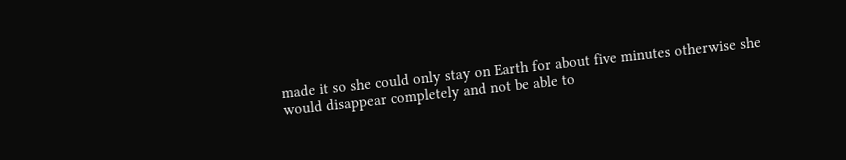made it so she could only stay on Earth for about five minutes otherwise she would disappear completely and not be able to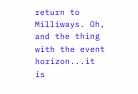return to Milliways. Oh, and the thing with the event horizon...it is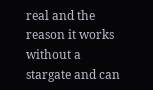real and the reason it works without a stargate and can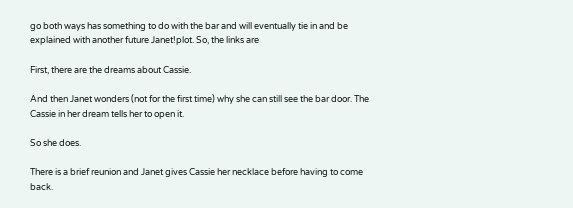go both ways has something to do with the bar and will eventually tie in and be explained with another future Janet!plot. So, the links are

First, there are the dreams about Cassie.

And then Janet wonders (not for the first time) why she can still see the bar door. The Cassie in her dream tells her to open it.

So she does.

There is a brief reunion and Janet gives Cassie her necklace before having to come back.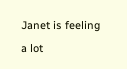Janet is feeling a lot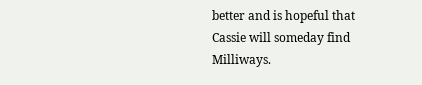better and is hopeful that Cassie will someday find Milliways.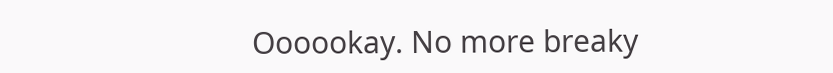Oooookay. No more breaky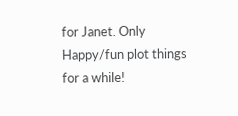for Janet. Only Happy/fun plot things for a while!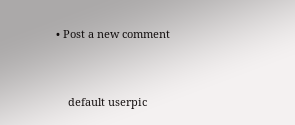• Post a new comment


    default userpic